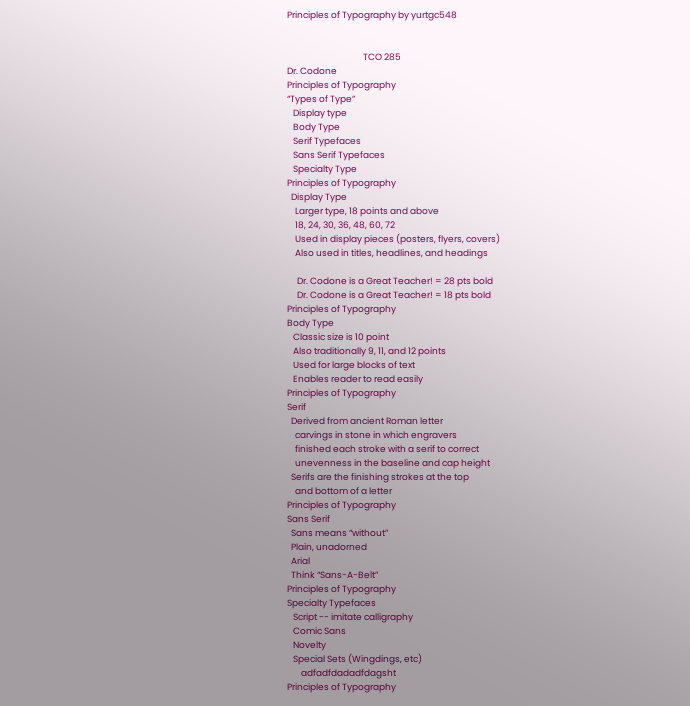Principles of Typography by yurtgc548


                                      TCO 285
Dr. Codone
Principles of Typography
“Types of Type”
   Display type
   Body Type
   Serif Typefaces
   Sans Serif Typefaces
   Specialty Type
Principles of Typography
  Display Type
    Larger type, 18 points and above
    18, 24, 30, 36, 48, 60, 72
    Used in display pieces (posters, flyers, covers)
    Also used in titles, headlines, and headings

     Dr. Codone is a Great Teacher! = 28 pts bold
     Dr. Codone is a Great Teacher! = 18 pts bold
Principles of Typography
Body Type
   Classic size is 10 point
   Also traditionally 9, 11, and 12 points
   Used for large blocks of text
   Enables reader to read easily
Principles of Typography
Serif
  Derived from ancient Roman letter
    carvings in stone in which engravers
    finished each stroke with a serif to correct
    unevenness in the baseline and cap height
  Serifs are the finishing strokes at the top
    and bottom of a letter
Principles of Typography
Sans Serif
  Sans means “without”
  Plain, unadorned
  Arial
  Think “Sans-A-Belt”
Principles of Typography
Specialty Typefaces
   Script -- imitate calligraphy
   Comic Sans
   Novelty
   Special Sets (Wingdings, etc)
       adfadfdadadfdagsht
Principles of Typography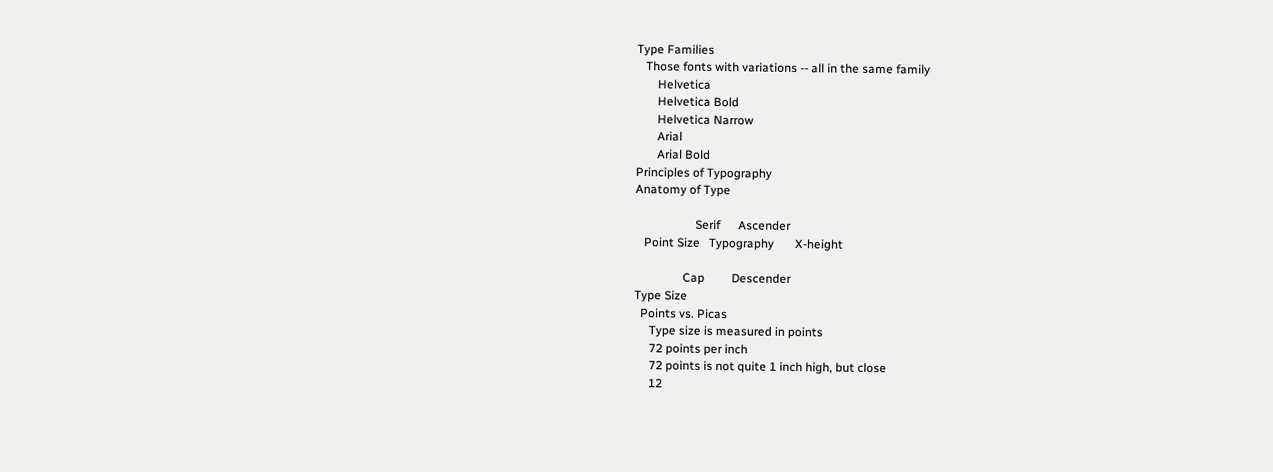Type Families
   Those fonts with variations -- all in the same family
       Helvetica
       Helvetica Bold
       Helvetica Narrow
       Arial
       Arial Bold
Principles of Typography
Anatomy of Type

                    Serif      Ascender
   Point Size   Typography       X-height

                Cap         Descender
Type Size
  Points vs. Picas
     Type size is measured in points
     72 points per inch
     72 points is not quite 1 inch high, but close
     12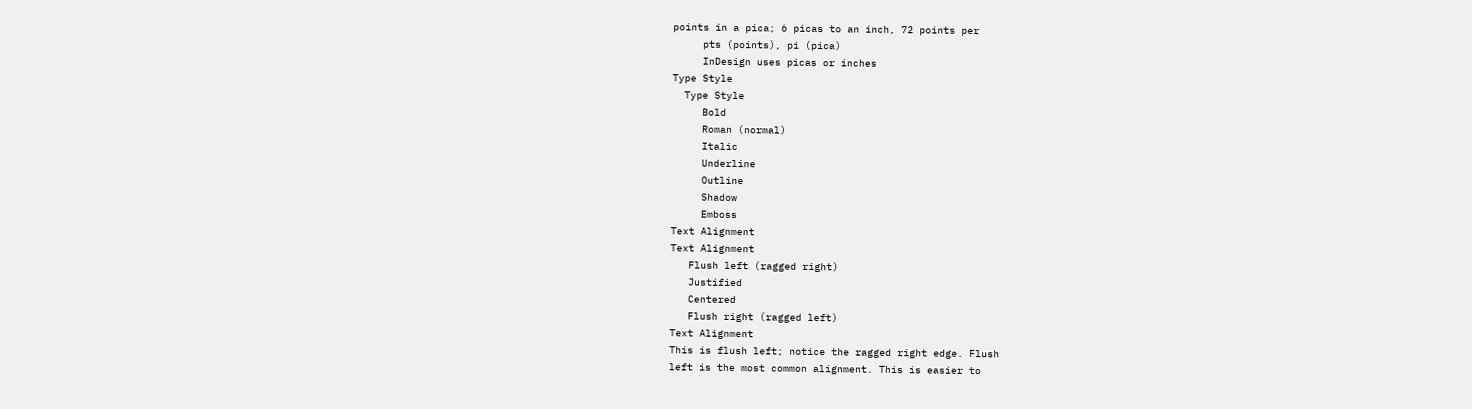points in a pica; 6 picas to an inch, 72 points per
     pts (points), pi (pica)
     InDesign uses picas or inches
Type Style
  Type Style
     Bold
     Roman (normal)
     Italic
     Underline
     Outline
     Shadow
     Emboss
Text Alignment
Text Alignment
   Flush left (ragged right)
   Justified
   Centered
   Flush right (ragged left)
Text Alignment
This is flush left; notice the ragged right edge. Flush
left is the most common alignment. This is easier to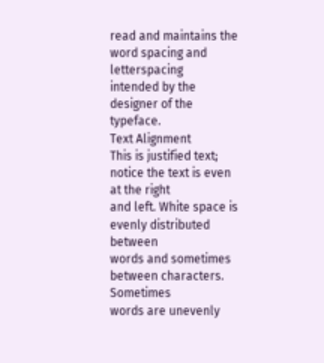read and maintains the word spacing and letterspacing
intended by the designer of the typeface.
Text Alignment
This is justified text; notice the text is even at the right
and left. White space is evenly distributed between
words and sometimes between characters. Sometimes
words are unevenly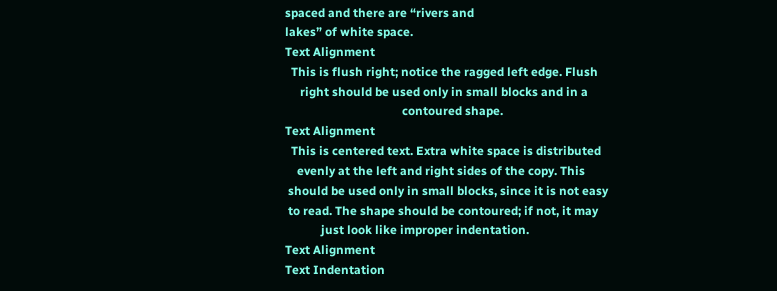spaced and there are “rivers and
lakes” of white space.
Text Alignment
  This is flush right; notice the ragged left edge. Flush
     right should be used only in small blocks and in a
                                       contoured shape.
Text Alignment
  This is centered text. Extra white space is distributed
    evenly at the left and right sides of the copy. This
 should be used only in small blocks, since it is not easy
 to read. The shape should be contoured; if not, it may
            just look like improper indentation.
Text Alignment
Text Indentation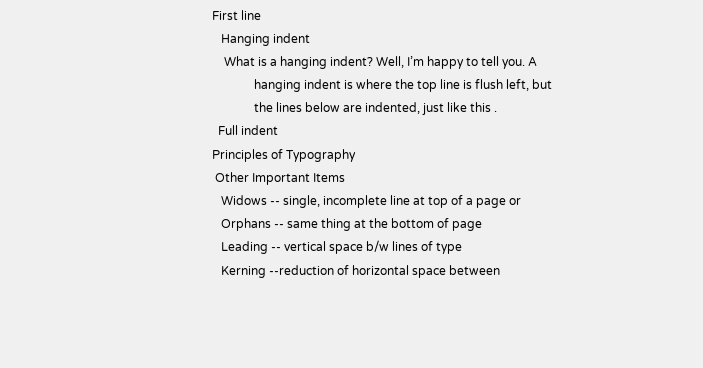First line
   Hanging indent
    What is a hanging indent? Well, I’m happy to tell you. A
              hanging indent is where the top line is flush left, but
              the lines below are indented, just like this .
  Full indent
Principles of Typography
 Other Important Items
   Widows -- single, incomplete line at top of a page or
   Orphans -- same thing at the bottom of page
   Leading -- vertical space b/w lines of type
   Kerning --reduction of horizontal space between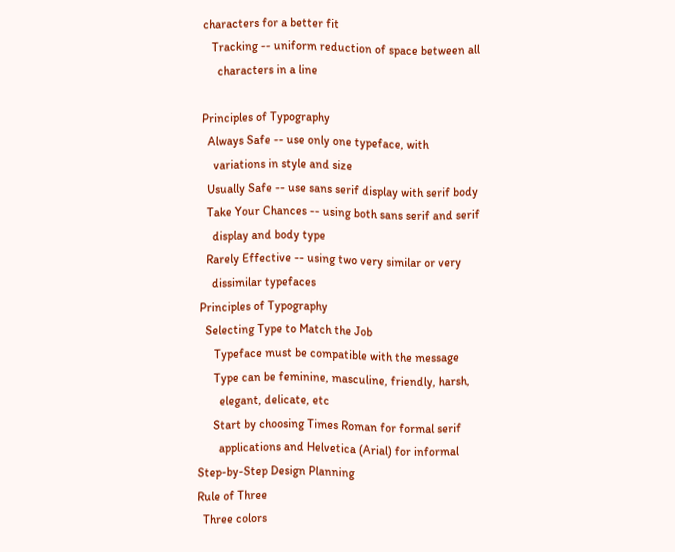characters for a better fit
   Tracking -- uniform reduction of space between all
     characters in a line

Principles of Typography
  Always Safe -- use only one typeface, with
    variations in style and size
  Usually Safe -- use sans serif display with serif body
  Take Your Chances -- using both sans serif and serif
    display and body type
  Rarely Effective -- using two very similar or very
    dissimilar typefaces
Principles of Typography
  Selecting Type to Match the Job
     Typeface must be compatible with the message
     Type can be feminine, masculine, friendly, harsh,
       elegant, delicate, etc
     Start by choosing Times Roman for formal serif
       applications and Helvetica (Arial) for informal
Step-by-Step Design Planning
Rule of Three
  Three colors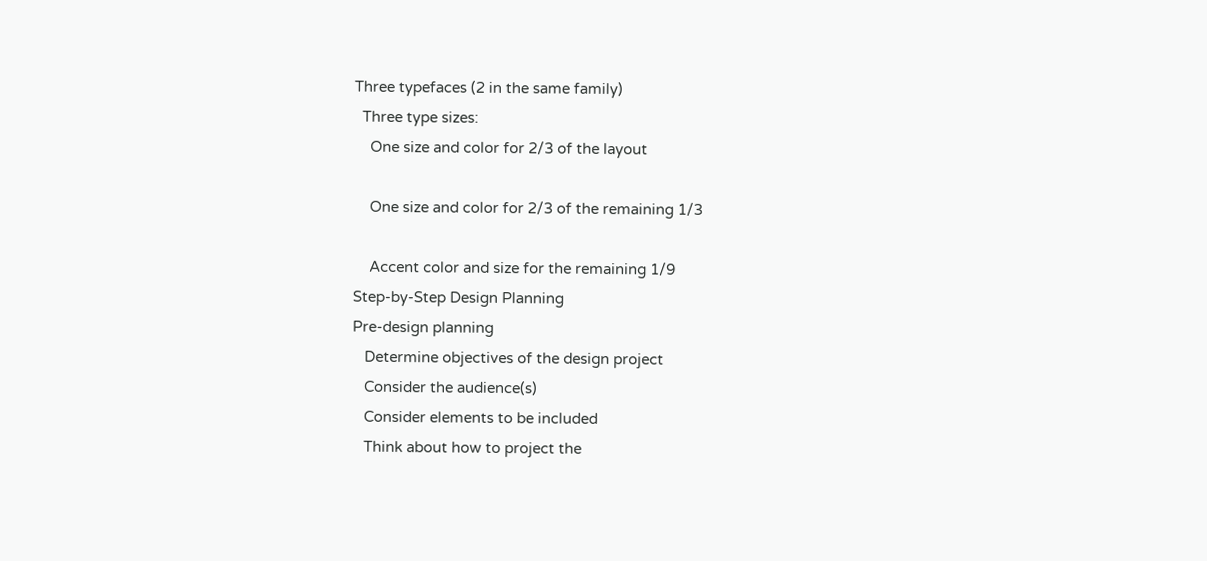Three typefaces (2 in the same family)
  Three type sizes:
    One size and color for 2/3 of the layout

    One size and color for 2/3 of the remaining 1/3

    Accent color and size for the remaining 1/9
Step-by-Step Design Planning
Pre-design planning
   Determine objectives of the design project
   Consider the audience(s)
   Consider elements to be included
   Think about how to project the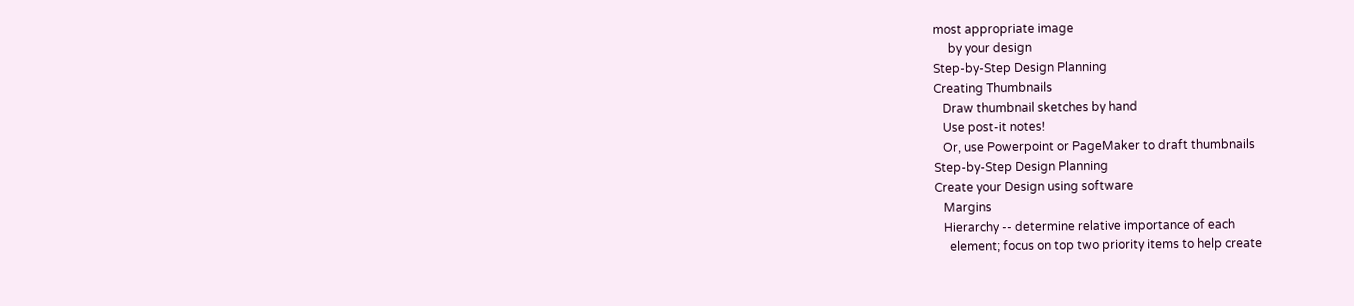most appropriate image
     by your design
Step-by-Step Design Planning
Creating Thumbnails
   Draw thumbnail sketches by hand
   Use post-it notes!
   Or, use Powerpoint or PageMaker to draft thumbnails
Step-by-Step Design Planning
Create your Design using software
   Margins
   Hierarchy -- determine relative importance of each
     element; focus on top two priority items to help create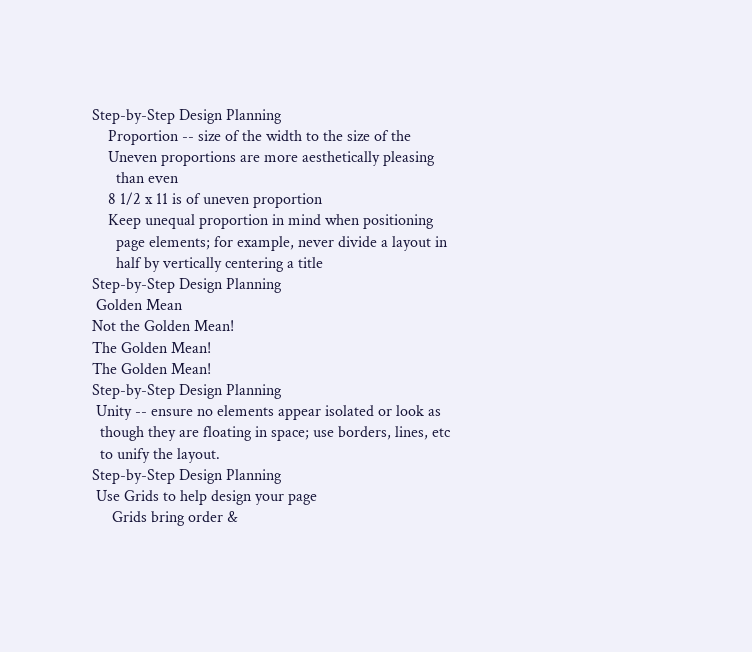Step-by-Step Design Planning
    Proportion -- size of the width to the size of the
    Uneven proportions are more aesthetically pleasing
      than even
    8 1/2 x 11 is of uneven proportion
    Keep unequal proportion in mind when positioning
      page elements; for example, never divide a layout in
      half by vertically centering a title
Step-by-Step Design Planning
 Golden Mean
Not the Golden Mean!
The Golden Mean!
The Golden Mean!
Step-by-Step Design Planning
 Unity -- ensure no elements appear isolated or look as
  though they are floating in space; use borders, lines, etc
  to unify the layout.
Step-by-Step Design Planning
 Use Grids to help design your page
     Grids bring order &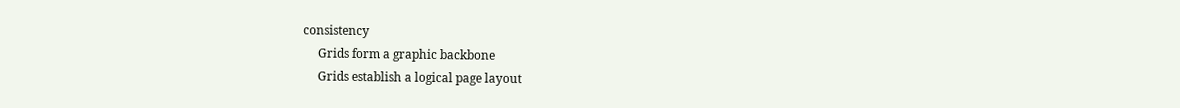consistency
     Grids form a graphic backbone
     Grids establish a logical page layout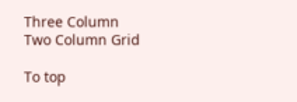Three Column
Two Column Grid

To top